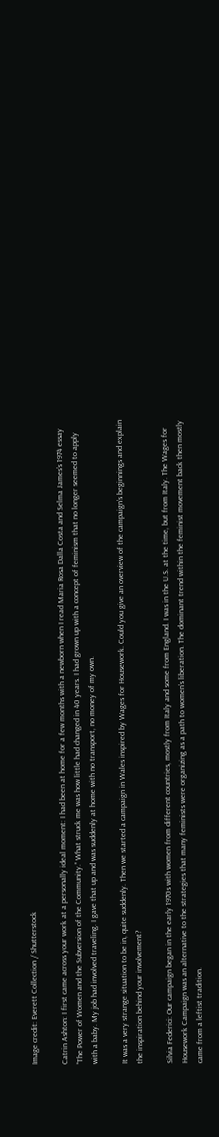Image credit: Everett Collection / Shutterstock

Catrin Ashton: I first came across your work at a personally ideal moment: I had been at home for a few months with a newborn when I read Maria Rosa Dalla Costa and Selma James’s 1974 essay “The Power of Women and the Subversion of the Community.” What struck me was how little had changed in 40 years. I had grown up with a concept of feminism that no longer seemed to apply with a baby. My job had involved traveling. I gave that up and was suddenly at home with no transport, no money of my own.

It was a very strange situation to be in, quite suddenly. Then we started a campaign in Wales inspired by Wages for Housework. Could you give an overview of the campaign’s beginnings and explain the inspiration behind your involvement?

Silvia Federici: Our campaign began in the early 1970s with women from different countries, mostly from Italy and some from England. I was in the U.S. at the time, but from Italy. The Wages for Housework Campaign was an alternative to the strategies that many feminists were organizing as a path to women’s liberation. The dominant trend within the feminist movement back then mostly came from a leftist tradition.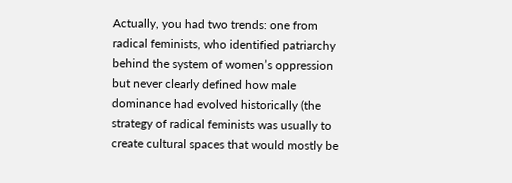Actually, you had two trends: one from radical feminists, who identified patriarchy behind the system of women’s oppression but never clearly defined how male dominance had evolved historically (the strategy of radical feminists was usually to create cultural spaces that would mostly be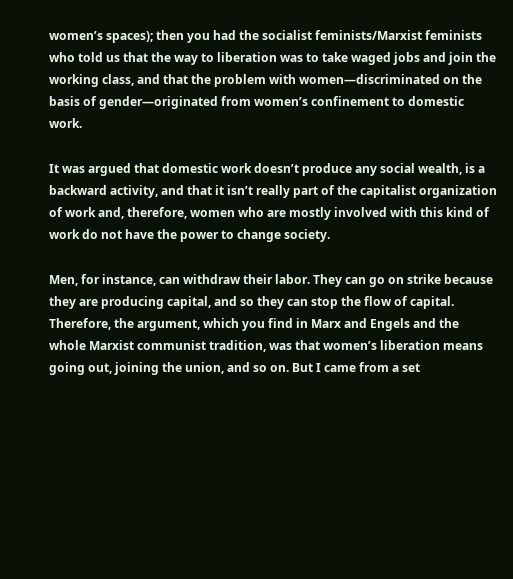women’s spaces); then you had the socialist feminists/Marxist feminists who told us that the way to liberation was to take waged jobs and join the working class, and that the problem with women—discriminated on the basis of gender—originated from women’s confinement to domestic work.

It was argued that domestic work doesn’t produce any social wealth, is a backward activity, and that it isn’t really part of the capitalist organization of work and, therefore, women who are mostly involved with this kind of work do not have the power to change society.

Men, for instance, can withdraw their labor. They can go on strike because they are producing capital, and so they can stop the flow of capital. Therefore, the argument, which you find in Marx and Engels and the whole Marxist communist tradition, was that women’s liberation means going out, joining the union, and so on. But I came from a set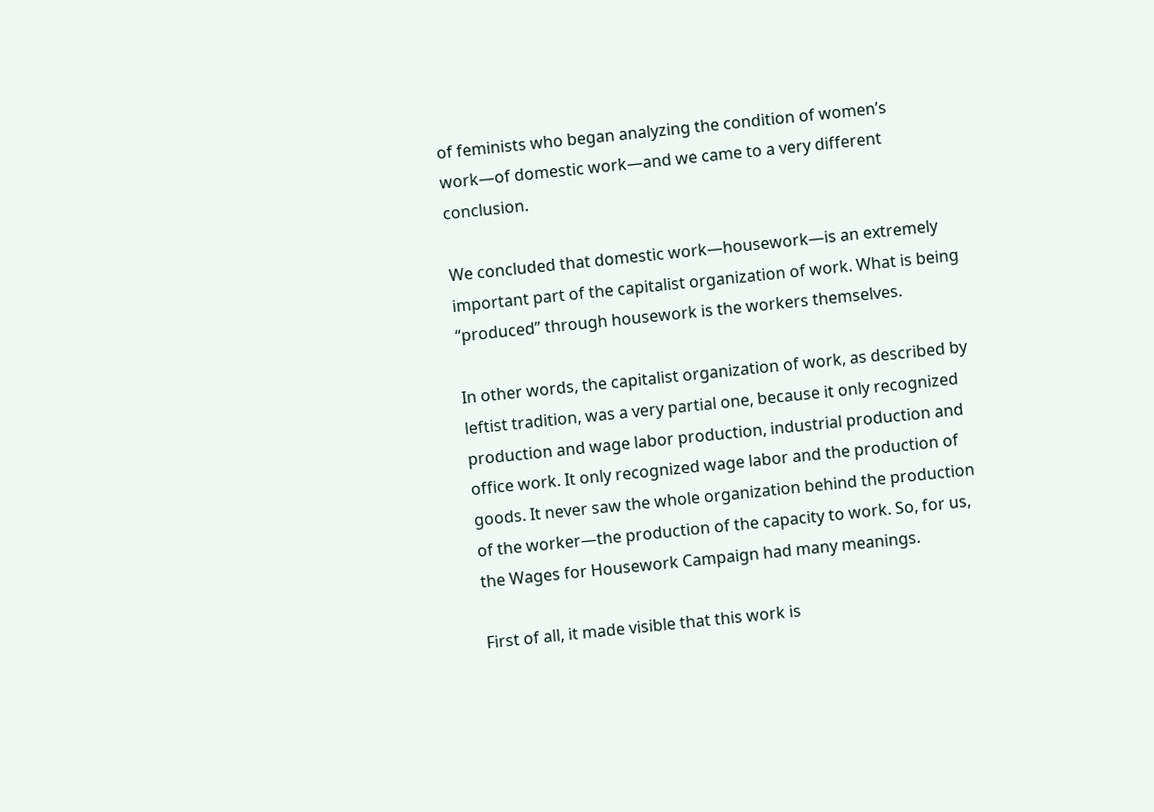of feminists who began analyzing the condition of women’s work—of domestic work—and we came to a very different conclusion.

We concluded that domestic work—housework—is an extremely important part of the capitalist organization of work. What is being “produced” through housework is the workers themselves.

In other words, the capitalist organization of work, as described by leftist tradition, was a very partial one, because it only recognized production and wage labor production, industrial production and office work. It only recognized wage labor and the production of goods. It never saw the whole organization behind the production of the worker—the production of the capacity to work. So, for us, the Wages for Housework Campaign had many meanings.

First of all, it made visible that this work is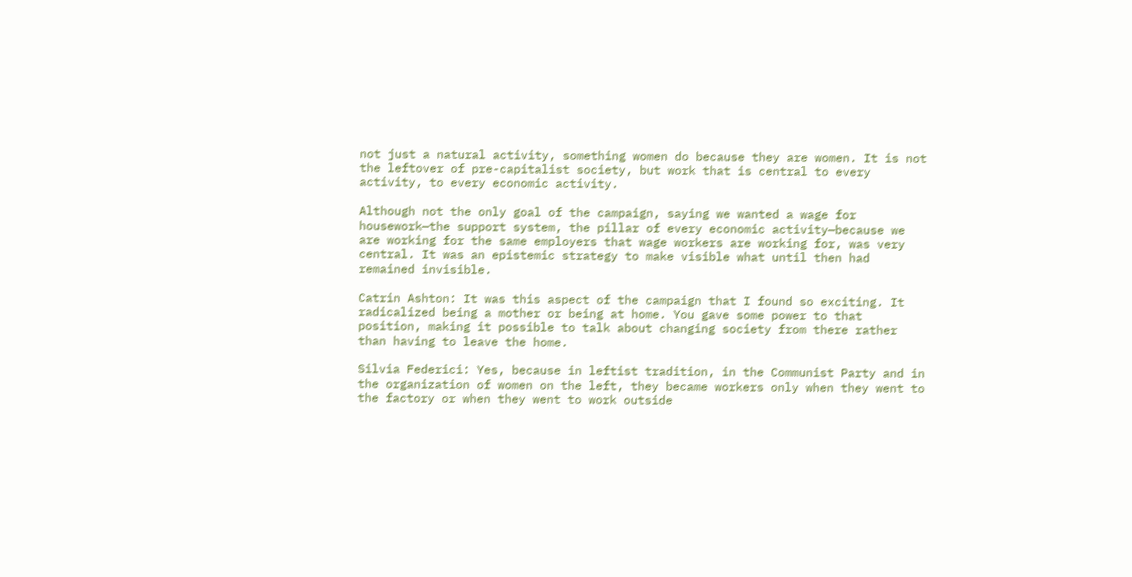not just a natural activity, something women do because they are women. It is not the leftover of pre-capitalist society, but work that is central to every activity, to every economic activity.

Although not the only goal of the campaign, saying we wanted a wage for housework—the support system, the pillar of every economic activity—because we are working for the same employers that wage workers are working for, was very central. It was an epistemic strategy to make visible what until then had remained invisible.

Catrin Ashton: It was this aspect of the campaign that I found so exciting. It radicalized being a mother or being at home. You gave some power to that position, making it possible to talk about changing society from there rather than having to leave the home.

Silvia Federici: Yes, because in leftist tradition, in the Communist Party and in the organization of women on the left, they became workers only when they went to the factory or when they went to work outside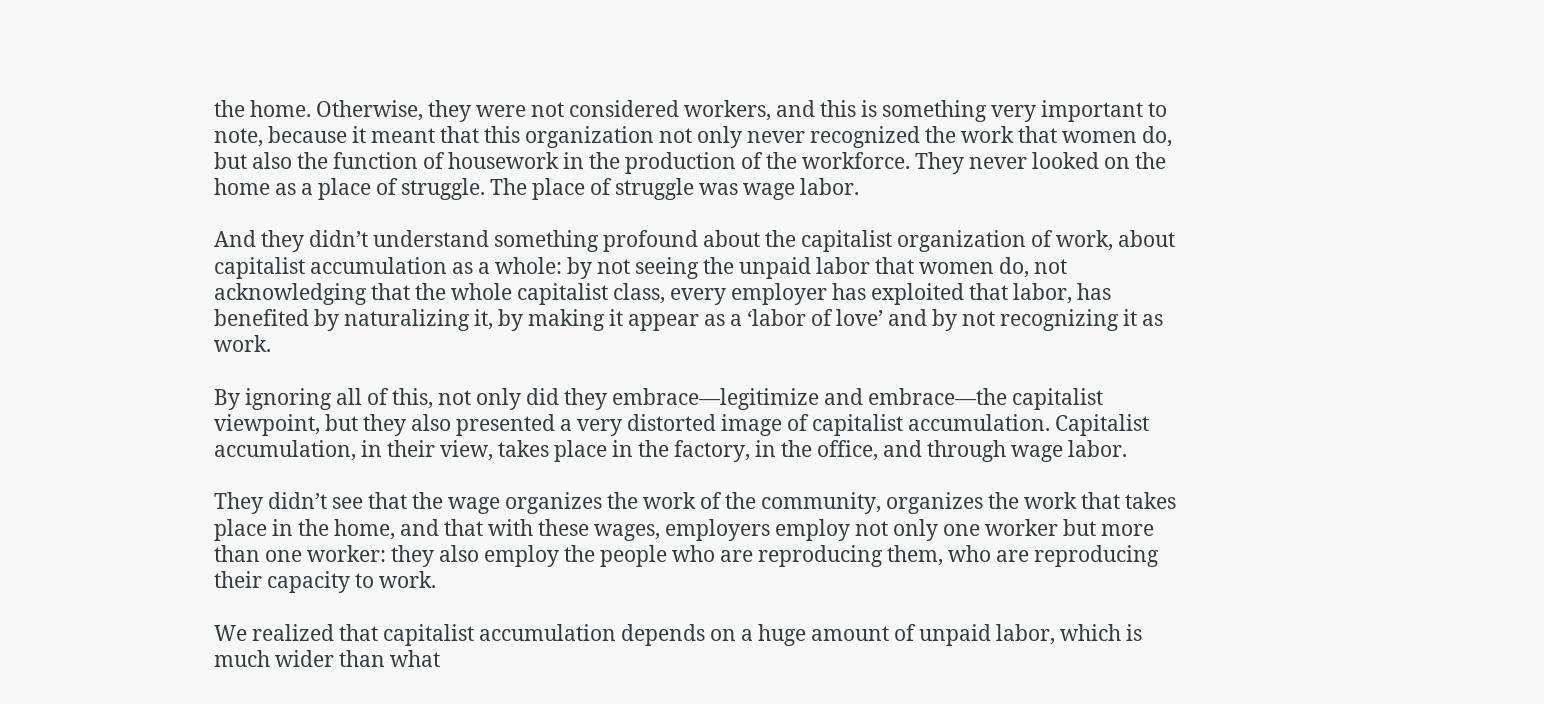the home. Otherwise, they were not considered workers, and this is something very important to note, because it meant that this organization not only never recognized the work that women do, but also the function of housework in the production of the workforce. They never looked on the home as a place of struggle. The place of struggle was wage labor.

And they didn’t understand something profound about the capitalist organization of work, about capitalist accumulation as a whole: by not seeing the unpaid labor that women do, not acknowledging that the whole capitalist class, every employer has exploited that labor, has benefited by naturalizing it, by making it appear as a ‘labor of love’ and by not recognizing it as work.

By ignoring all of this, not only did they embrace—legitimize and embrace—the capitalist viewpoint, but they also presented a very distorted image of capitalist accumulation. Capitalist accumulation, in their view, takes place in the factory, in the office, and through wage labor.

They didn’t see that the wage organizes the work of the community, organizes the work that takes place in the home, and that with these wages, employers employ not only one worker but more than one worker: they also employ the people who are reproducing them, who are reproducing their capacity to work.

We realized that capitalist accumulation depends on a huge amount of unpaid labor, which is much wider than what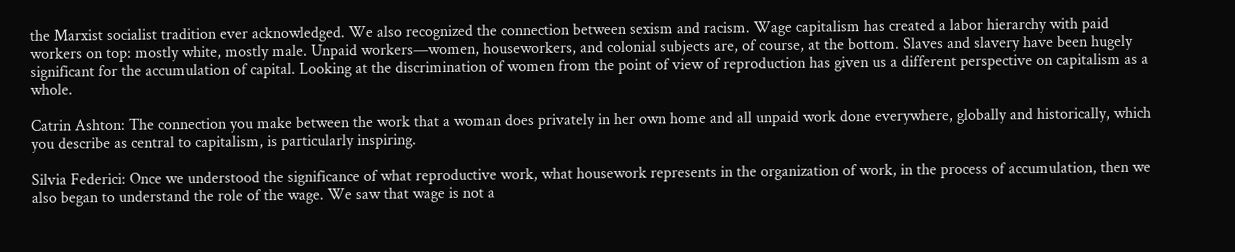the Marxist socialist tradition ever acknowledged. We also recognized the connection between sexism and racism. Wage capitalism has created a labor hierarchy with paid workers on top: mostly white, mostly male. Unpaid workers—women, houseworkers, and colonial subjects are, of course, at the bottom. Slaves and slavery have been hugely significant for the accumulation of capital. Looking at the discrimination of women from the point of view of reproduction has given us a different perspective on capitalism as a whole.

Catrin Ashton: The connection you make between the work that a woman does privately in her own home and all unpaid work done everywhere, globally and historically, which you describe as central to capitalism, is particularly inspiring.

Silvia Federici: Once we understood the significance of what reproductive work, what housework represents in the organization of work, in the process of accumulation, then we also began to understand the role of the wage. We saw that wage is not a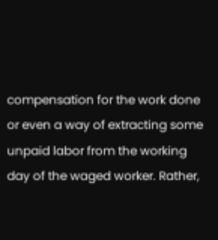compensation for the work done or even a way of extracting some unpaid labor from the working day of the waged worker. Rather,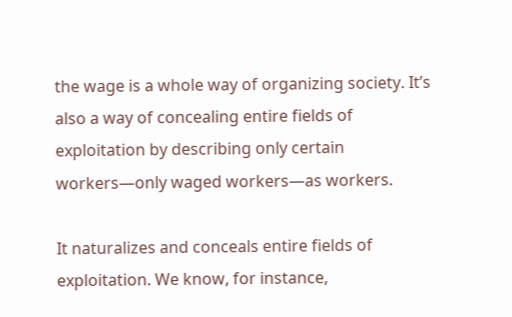the wage is a whole way of organizing society. It’s also a way of concealing entire fields of exploitation by describing only certain workers—only waged workers—as workers.

It naturalizes and conceals entire fields of exploitation. We know, for instance,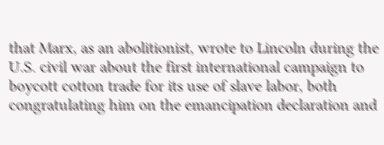that Marx, as an abolitionist, wrote to Lincoln during the U.S. civil war about the first international campaign to boycott cotton trade for its use of slave labor, both congratulating him on the emancipation declaration and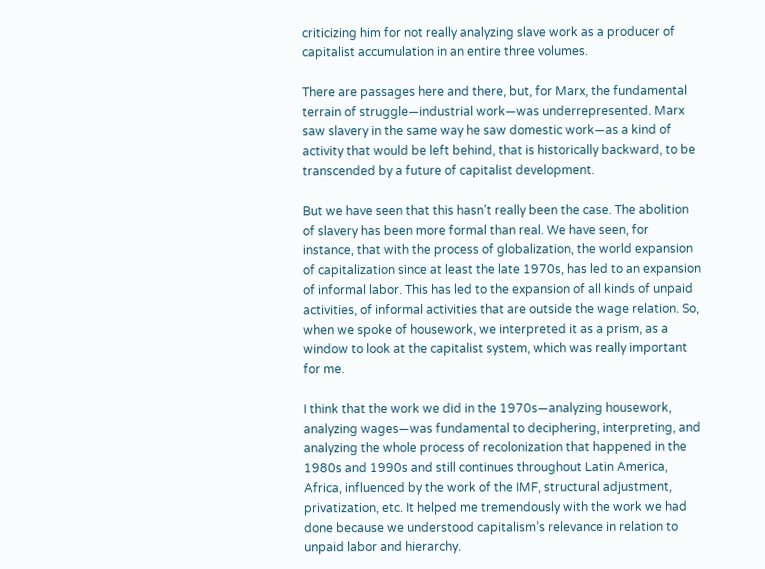criticizing him for not really analyzing slave work as a producer of capitalist accumulation in an entire three volumes.

There are passages here and there, but, for Marx, the fundamental terrain of struggle—industrial work—was underrepresented. Marx saw slavery in the same way he saw domestic work—as a kind of activity that would be left behind, that is historically backward, to be transcended by a future of capitalist development.

But we have seen that this hasn’t really been the case. The abolition of slavery has been more formal than real. We have seen, for instance, that with the process of globalization, the world expansion of capitalization since at least the late 1970s, has led to an expansion of informal labor. This has led to the expansion of all kinds of unpaid activities, of informal activities that are outside the wage relation. So, when we spoke of housework, we interpreted it as a prism, as a window to look at the capitalist system, which was really important for me.

I think that the work we did in the 1970s—analyzing housework, analyzing wages—was fundamental to deciphering, interpreting, and analyzing the whole process of recolonization that happened in the 1980s and 1990s and still continues throughout Latin America, Africa, influenced by the work of the IMF, structural adjustment, privatization, etc. It helped me tremendously with the work we had done because we understood capitalism’s relevance in relation to unpaid labor and hierarchy.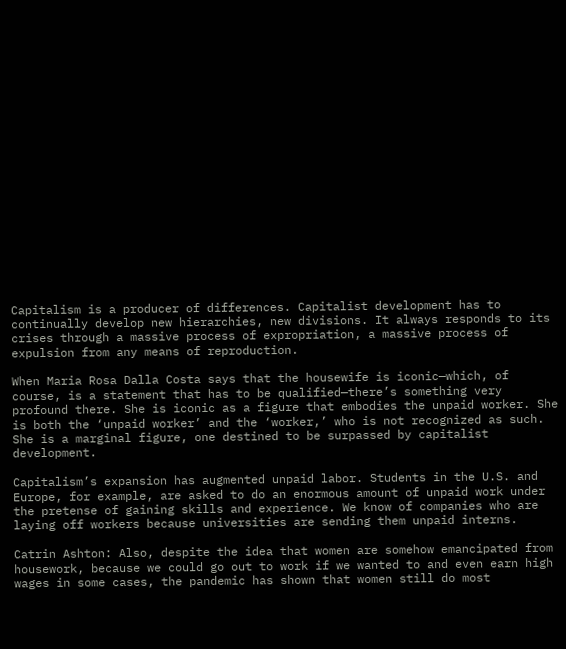Capitalism is a producer of differences. Capitalist development has to continually develop new hierarchies, new divisions. It always responds to its crises through a massive process of expropriation, a massive process of expulsion from any means of reproduction.

When Maria Rosa Dalla Costa says that the housewife is iconic—which, of course, is a statement that has to be qualified—there’s something very profound there. She is iconic as a figure that embodies the unpaid worker. She is both the ‘unpaid worker’ and the ‘worker,’ who is not recognized as such. She is a marginal figure, one destined to be surpassed by capitalist development.

Capitalism’s expansion has augmented unpaid labor. Students in the U.S. and Europe, for example, are asked to do an enormous amount of unpaid work under the pretense of gaining skills and experience. We know of companies who are laying off workers because universities are sending them unpaid interns.

Catrin Ashton: Also, despite the idea that women are somehow emancipated from housework, because we could go out to work if we wanted to and even earn high wages in some cases, the pandemic has shown that women still do most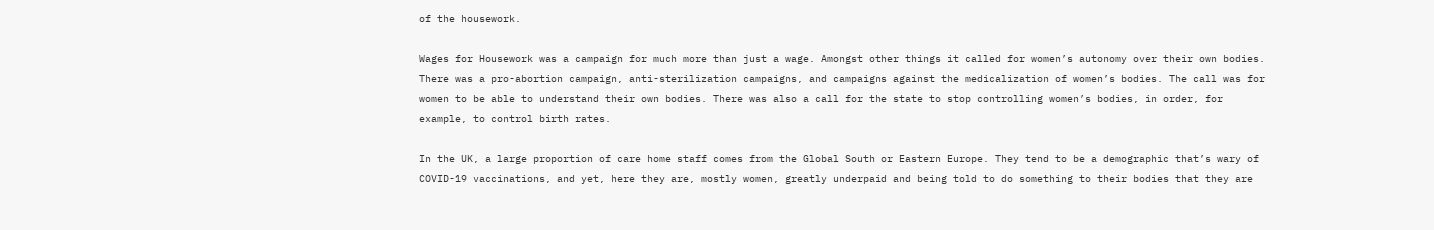of the housework.

Wages for Housework was a campaign for much more than just a wage. Amongst other things it called for women’s autonomy over their own bodies. There was a pro-abortion campaign, anti-sterilization campaigns, and campaigns against the medicalization of women’s bodies. The call was for women to be able to understand their own bodies. There was also a call for the state to stop controlling women’s bodies, in order, for example, to control birth rates.

In the UK, a large proportion of care home staff comes from the Global South or Eastern Europe. They tend to be a demographic that’s wary of COVID-19 vaccinations, and yet, here they are, mostly women, greatly underpaid and being told to do something to their bodies that they are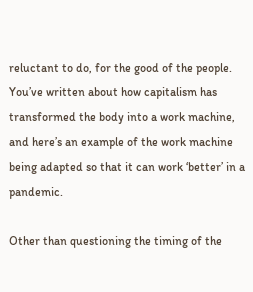reluctant to do, for the good of the people. You’ve written about how capitalism has transformed the body into a work machine, and here’s an example of the work machine being adapted so that it can work ‘better’ in a pandemic.

Other than questioning the timing of the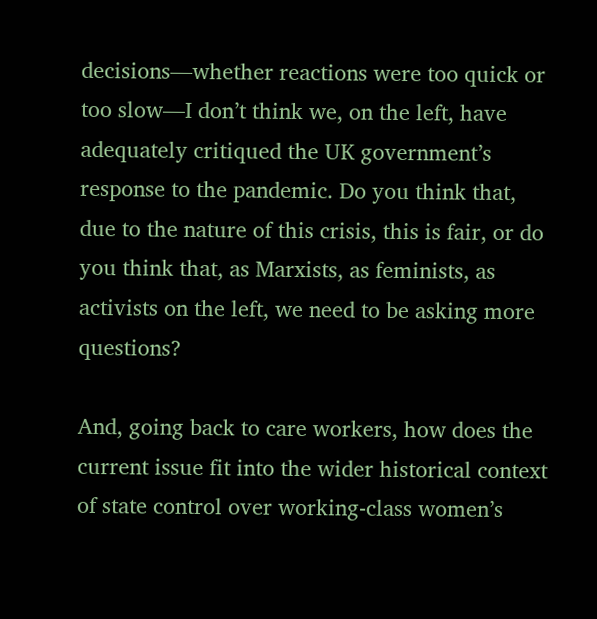decisions—whether reactions were too quick or too slow—I don’t think we, on the left, have adequately critiqued the UK government’s response to the pandemic. Do you think that, due to the nature of this crisis, this is fair, or do you think that, as Marxists, as feminists, as activists on the left, we need to be asking more questions?

And, going back to care workers, how does the current issue fit into the wider historical context of state control over working-class women’s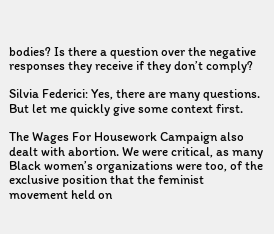bodies? Is there a question over the negative responses they receive if they don’t comply?

Silvia Federici: Yes, there are many questions. But let me quickly give some context first.

The Wages For Housework Campaign also dealt with abortion. We were critical, as many Black women’s organizations were too, of the exclusive position that the feminist movement held on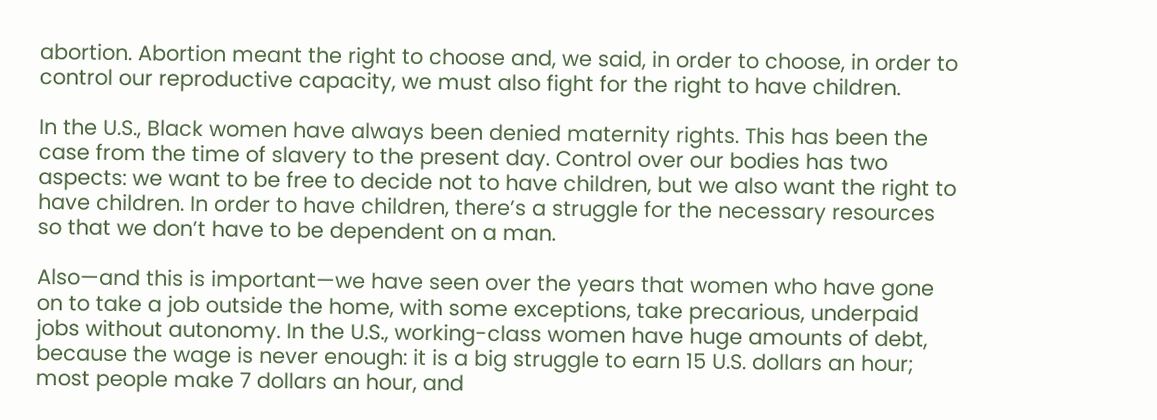abortion. Abortion meant the right to choose and, we said, in order to choose, in order to control our reproductive capacity, we must also fight for the right to have children.

In the U.S., Black women have always been denied maternity rights. This has been the case from the time of slavery to the present day. Control over our bodies has two aspects: we want to be free to decide not to have children, but we also want the right to have children. In order to have children, there’s a struggle for the necessary resources so that we don’t have to be dependent on a man.

Also—and this is important—we have seen over the years that women who have gone on to take a job outside the home, with some exceptions, take precarious, underpaid jobs without autonomy. In the U.S., working-class women have huge amounts of debt, because the wage is never enough: it is a big struggle to earn 15 U.S. dollars an hour; most people make 7 dollars an hour, and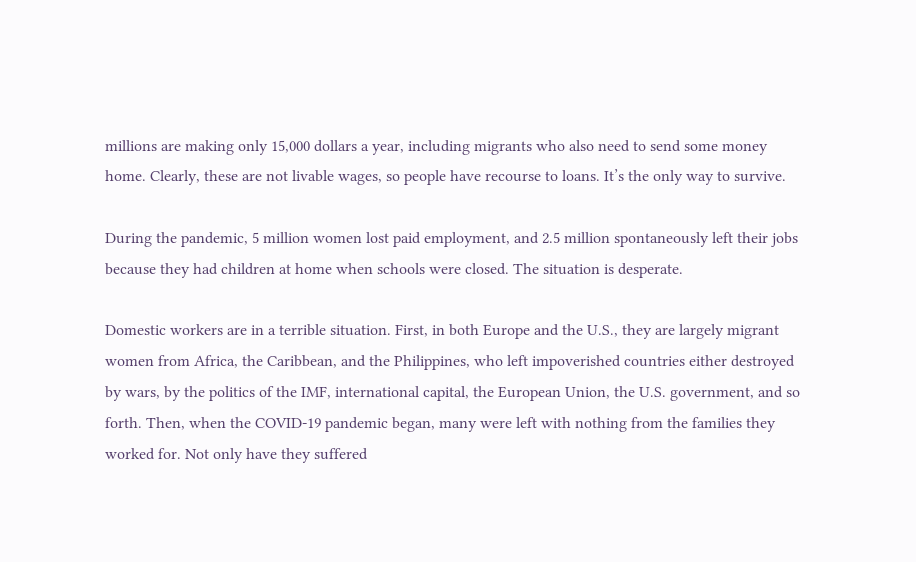millions are making only 15,000 dollars a year, including migrants who also need to send some money home. Clearly, these are not livable wages, so people have recourse to loans. It’s the only way to survive.

During the pandemic, 5 million women lost paid employment, and 2.5 million spontaneously left their jobs because they had children at home when schools were closed. The situation is desperate.

Domestic workers are in a terrible situation. First, in both Europe and the U.S., they are largely migrant women from Africa, the Caribbean, and the Philippines, who left impoverished countries either destroyed by wars, by the politics of the IMF, international capital, the European Union, the U.S. government, and so forth. Then, when the COVID-19 pandemic began, many were left with nothing from the families they worked for. Not only have they suffered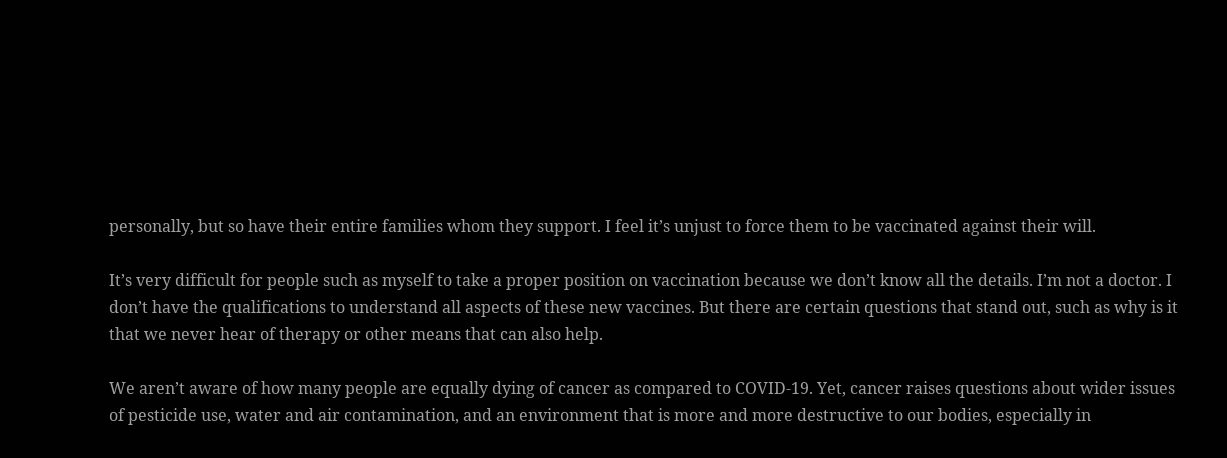personally, but so have their entire families whom they support. I feel it’s unjust to force them to be vaccinated against their will.

It’s very difficult for people such as myself to take a proper position on vaccination because we don’t know all the details. I’m not a doctor. I don’t have the qualifications to understand all aspects of these new vaccines. But there are certain questions that stand out, such as why is it that we never hear of therapy or other means that can also help.

We aren’t aware of how many people are equally dying of cancer as compared to COVID-19. Yet, cancer raises questions about wider issues of pesticide use, water and air contamination, and an environment that is more and more destructive to our bodies, especially in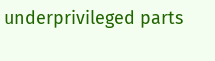underprivileged parts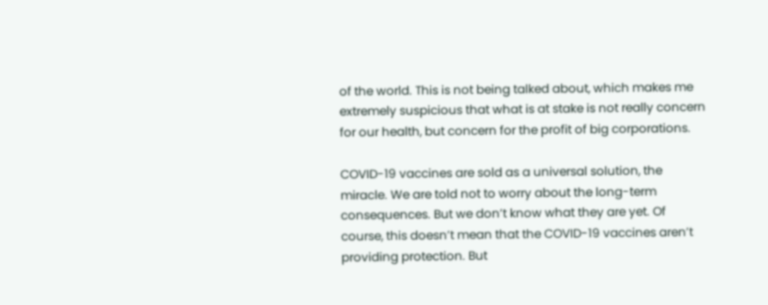of the world. This is not being talked about, which makes me extremely suspicious that what is at stake is not really concern for our health, but concern for the profit of big corporations.

COVID-19 vaccines are sold as a universal solution, the miracle. We are told not to worry about the long-term consequences. But we don’t know what they are yet. Of course, this doesn’t mean that the COVID-19 vaccines aren’t providing protection. But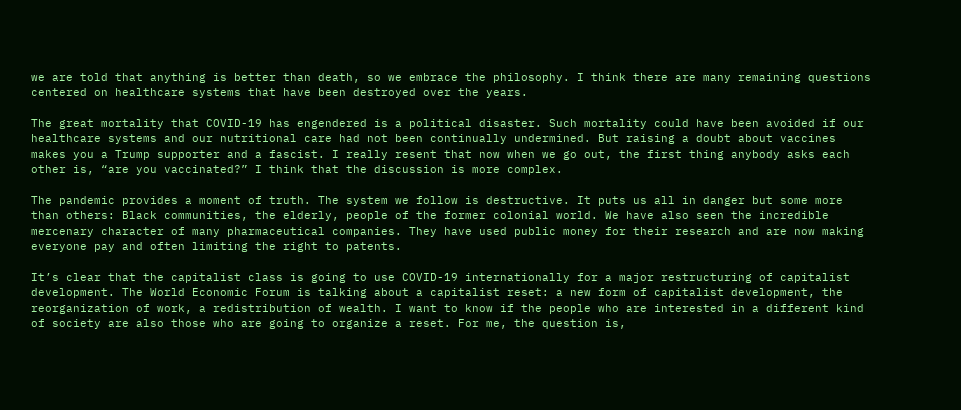we are told that anything is better than death, so we embrace the philosophy. I think there are many remaining questions centered on healthcare systems that have been destroyed over the years.

The great mortality that COVID-19 has engendered is a political disaster. Such mortality could have been avoided if our healthcare systems and our nutritional care had not been continually undermined. But raising a doubt about vaccines makes you a Trump supporter and a fascist. I really resent that now when we go out, the first thing anybody asks each other is, “are you vaccinated?” I think that the discussion is more complex.

The pandemic provides a moment of truth. The system we follow is destructive. It puts us all in danger but some more than others: Black communities, the elderly, people of the former colonial world. We have also seen the incredible mercenary character of many pharmaceutical companies. They have used public money for their research and are now making everyone pay and often limiting the right to patents.

It’s clear that the capitalist class is going to use COVID-19 internationally for a major restructuring of capitalist development. The World Economic Forum is talking about a capitalist reset: a new form of capitalist development, the reorganization of work, a redistribution of wealth. I want to know if the people who are interested in a different kind of society are also those who are going to organize a reset. For me, the question is,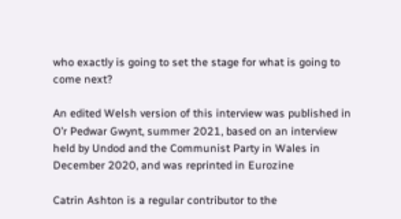who exactly is going to set the stage for what is going to come next?

An edited Welsh version of this interview was published in O’r Pedwar Gwynt, summer 2021, based on an interview held by Undod and the Communist Party in Wales in December 2020, and was reprinted in Eurozine

Catrin Ashton is a regular contributor to the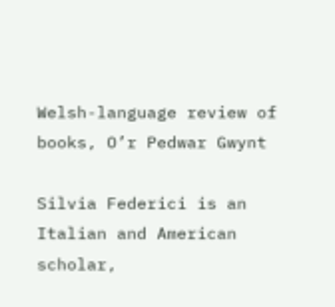Welsh-language review of books, O’r Pedwar Gwynt

Silvia Federici is an Italian and American scholar,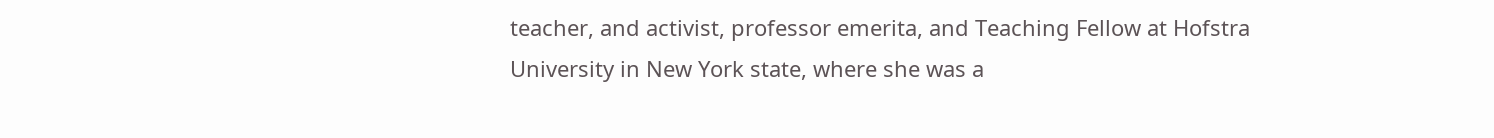teacher, and activist, professor emerita, and Teaching Fellow at Hofstra University in New York state, where she was a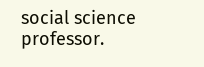social science professor.